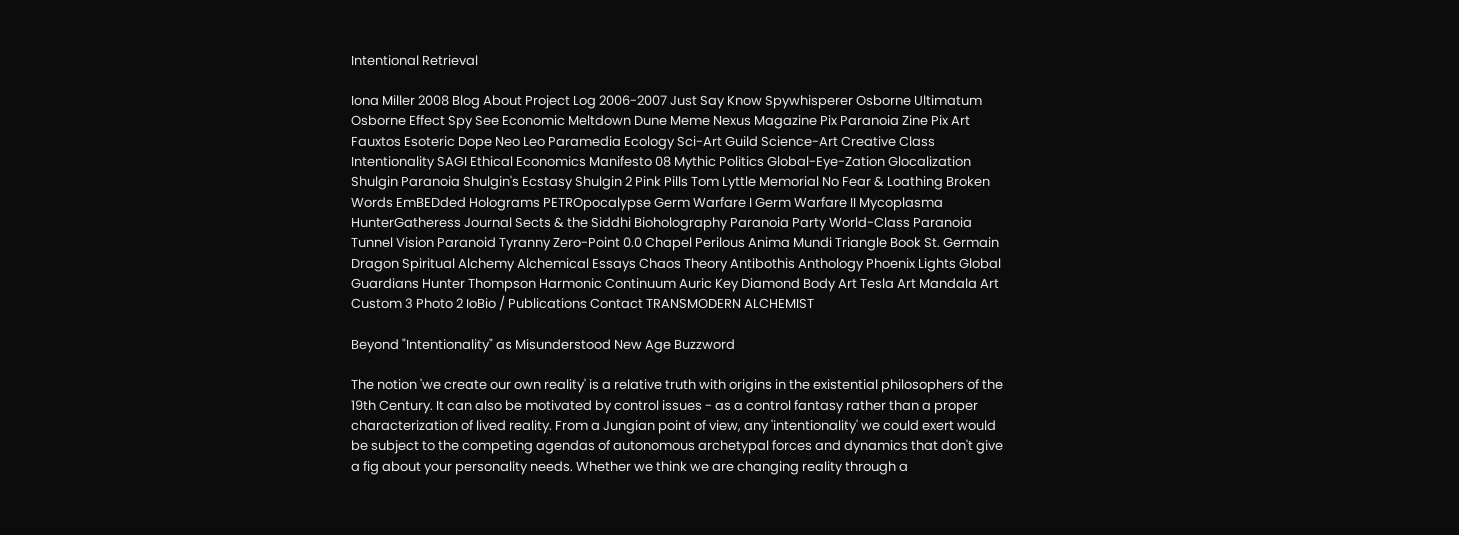Intentional Retrieval

Iona Miller 2008 Blog About Project Log 2006-2007 Just Say Know Spywhisperer Osborne Ultimatum Osborne Effect Spy See Economic Meltdown Dune Meme Nexus Magazine Pix Paranoia Zine Pix Art Fauxtos Esoteric Dope Neo Leo Paramedia Ecology Sci-Art Guild Science-Art Creative Class Intentionality SAGI Ethical Economics Manifesto 08 Mythic Politics Global-Eye-Zation Glocalization Shulgin Paranoia Shulgin's Ecstasy Shulgin 2 Pink Pills Tom Lyttle Memorial No Fear & Loathing Broken Words EmBEDded Holograms PETROpocalypse Germ Warfare I Germ Warfare II Mycoplasma HunterGatheress Journal Sects & the Siddhi Bioholography Paranoia Party World-Class Paranoia Tunnel Vision Paranoid Tyranny Zero-Point 0.0 Chapel Perilous Anima Mundi Triangle Book St. Germain Dragon Spiritual Alchemy Alchemical Essays Chaos Theory Antibothis Anthology Phoenix Lights Global Guardians Hunter Thompson Harmonic Continuum Auric Key Diamond Body Art Tesla Art Mandala Art Custom 3 Photo 2 IoBio / Publications Contact TRANSMODERN ALCHEMIST

Beyond "Intentionality" as Misunderstood New Age Buzzword

The notion 'we create our own reality' is a relative truth with origins in the existential philosophers of the 19th Century. It can also be motivated by control issues - as a control fantasy rather than a proper characterization of lived reality. From a Jungian point of view, any 'intentionality' we could exert would be subject to the competing agendas of autonomous archetypal forces and dynamics that don't give a fig about your personality needs. Whether we think we are changing reality through a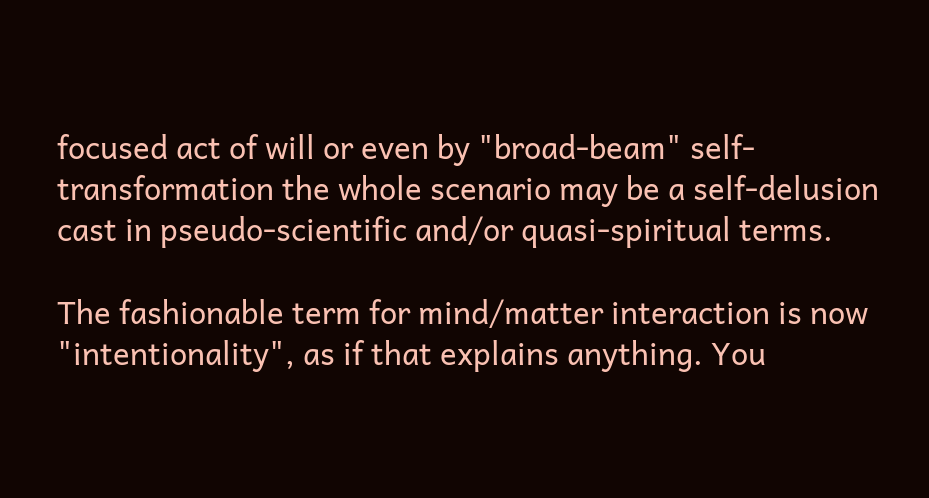focused act of will or even by "broad-beam" self-transformation the whole scenario may be a self-delusion cast in pseudo-scientific and/or quasi-spiritual terms.

The fashionable term for mind/matter interaction is now "intentionality", as if that explains anything. You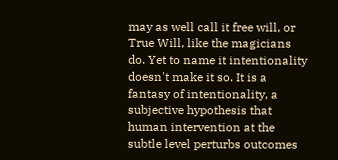may as well call it free will, or True Will, like the magicians do. Yet to name it intentionality doesn't make it so. It is a fantasy of intentionality, a subjective hypothesis that human intervention at the subtle level perturbs outcomes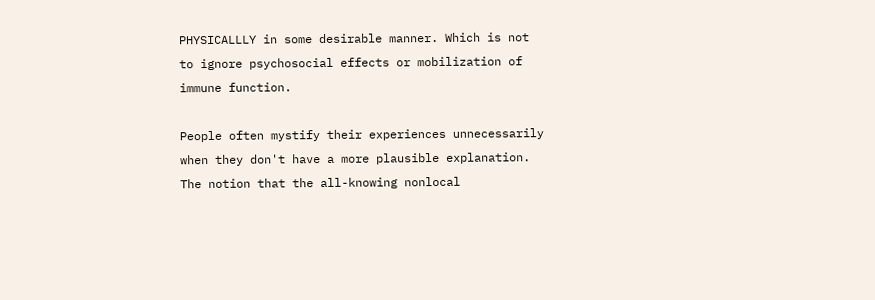PHYSICALLLY in some desirable manner. Which is not to ignore psychosocial effects or mobilization of immune function.

People often mystify their experiences unnecessarily when they don't have a more plausible explanation. The notion that the all-knowing nonlocal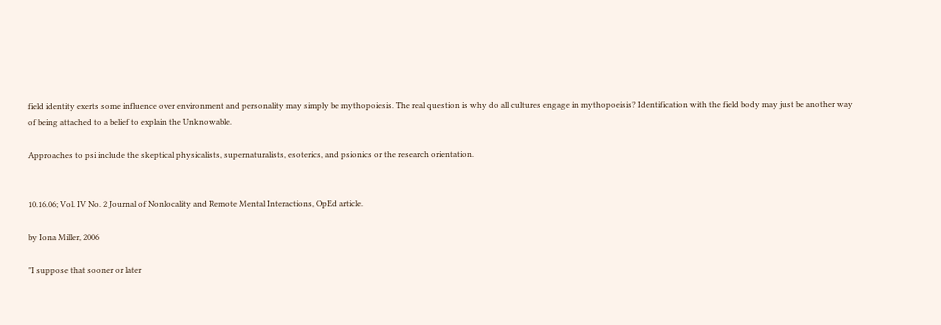field identity exerts some influence over environment and personality may simply be mythopoiesis. The real question is why do all cultures engage in mythopoeisis? Identification with the field body may just be another way of being attached to a belief to explain the Unknowable.

Approaches to psi include the skeptical physicalists, supernaturalists, esoterics, and psionics or the research orientation.


10.16.06; Vol. IV No. 2 Journal of Nonlocality and Remote Mental Interactions, OpEd article.

by Iona Miller, 2006

"I suppose that sooner or later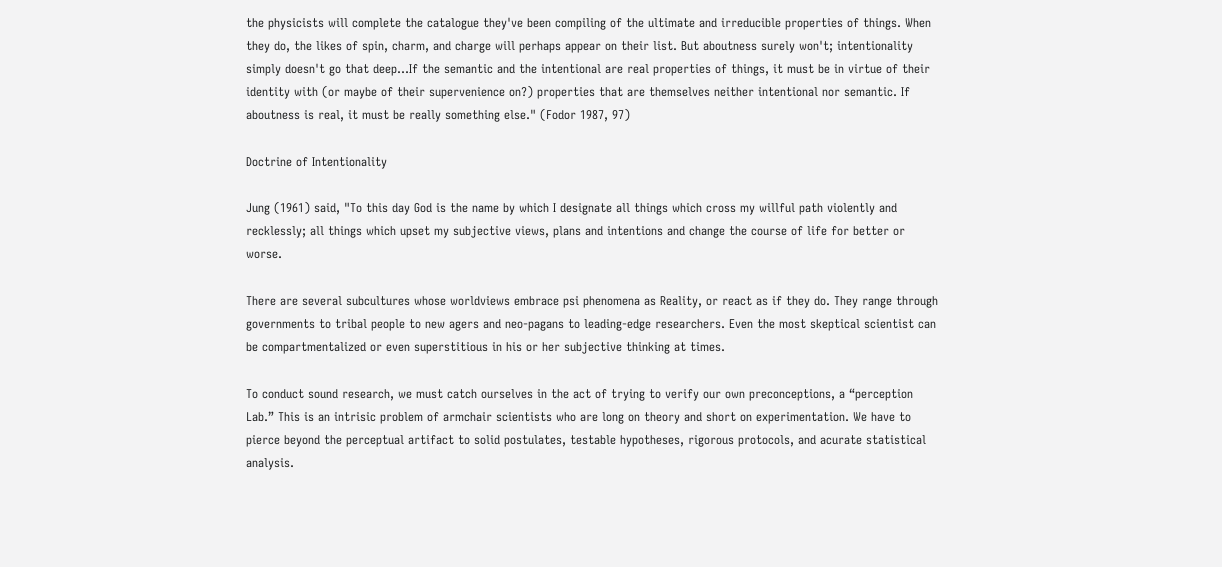the physicists will complete the catalogue they've been compiling of the ultimate and irreducible properties of things. When they do, the likes of spin, charm, and charge will perhaps appear on their list. But aboutness surely won't; intentionality simply doesn't go that deep...If the semantic and the intentional are real properties of things, it must be in virtue of their identity with (or maybe of their supervenience on?) properties that are themselves neither intentional nor semantic. If aboutness is real, it must be really something else." (Fodor 1987, 97)

Doctrine of Intentionality

Jung (1961) said, "To this day God is the name by which I designate all things which cross my willful path violently and recklessly; all things which upset my subjective views, plans and intentions and change the course of life for better or worse.

There are several subcultures whose worldviews embrace psi phenomena as Reality, or react as if they do. They range through governments to tribal people to new agers and neo-pagans to leading-edge researchers. Even the most skeptical scientist can be compartmentalized or even superstitious in his or her subjective thinking at times.

To conduct sound research, we must catch ourselves in the act of trying to verify our own preconceptions, a “perception Lab.” This is an intrisic problem of armchair scientists who are long on theory and short on experimentation. We have to pierce beyond the perceptual artifact to solid postulates, testable hypotheses, rigorous protocols, and acurate statistical analysis.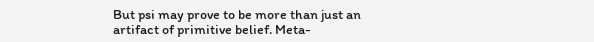But psi may prove to be more than just an artifact of primitive belief. Meta-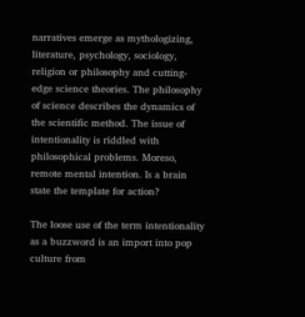narratives emerge as mythologizing, literature, psychology, sociology, religion or philosophy and cutting-edge science theories. The philosophy of science describes the dynamics of the scientific method. The issue of intentionality is riddled with philosophical problems. Moreso, remote mental intention. Is a brain state the template for action?

The loose use of the term intentionality as a buzzword is an import into pop culture from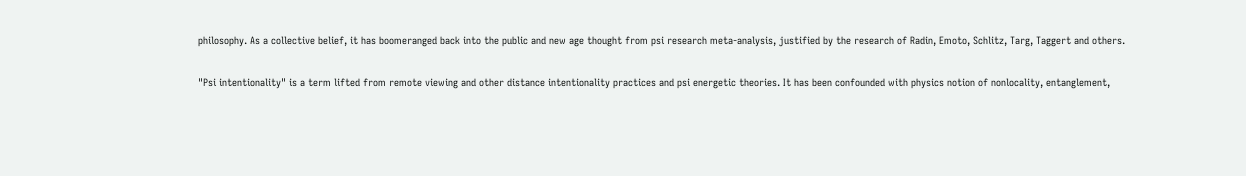philosophy. As a collective belief, it has boomeranged back into the public and new age thought from psi research meta-analysis, justified by the research of Radin, Emoto, Schlitz, Targ, Taggert and others.

"Psi intentionality" is a term lifted from remote viewing and other distance intentionality practices and psi energetic theories. It has been confounded with physics notion of nonlocality, entanglement,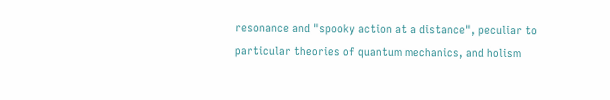resonance and "spooky action at a distance", peculiar to particular theories of quantum mechanics, and holism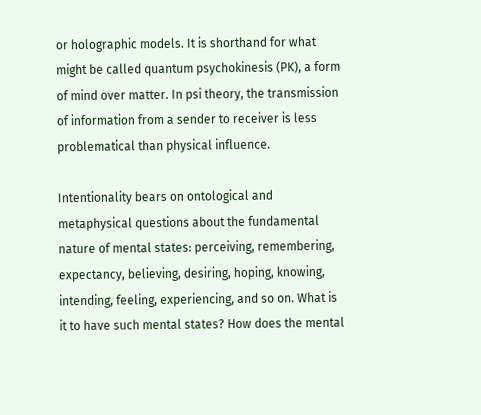or holographic models. It is shorthand for what might be called quantum psychokinesis (PK), a form of mind over matter. In psi theory, the transmission of information from a sender to receiver is less problematical than physical influence.

Intentionality bears on ontological and metaphysical questions about the fundamental nature of mental states: perceiving, remembering, expectancy, believing, desiring, hoping, knowing, intending, feeling, experiencing, and so on. What is it to have such mental states? How does the mental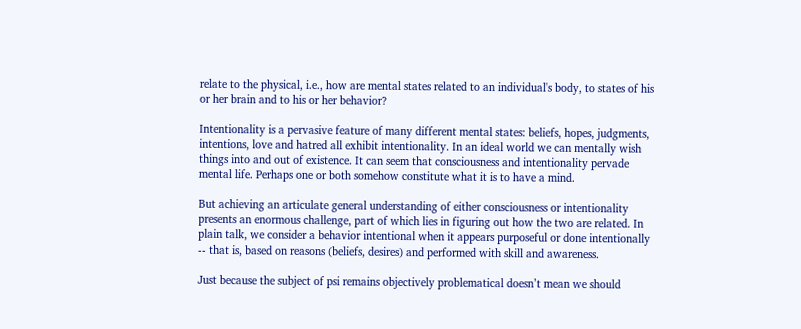relate to the physical, i.e., how are mental states related to an individual's body, to states of his or her brain and to his or her behavior?

Intentionality is a pervasive feature of many different mental states: beliefs, hopes, judgments, intentions, love and hatred all exhibit intentionality. In an ideal world we can mentally wish things into and out of existence. It can seem that consciousness and intentionality pervade mental life. Perhaps one or both somehow constitute what it is to have a mind.

But achieving an articulate general understanding of either consciousness or intentionality presents an enormous challenge, part of which lies in figuring out how the two are related. In plain talk, we consider a behavior intentional when it appears purposeful or done intentionally -- that is, based on reasons (beliefs, desires) and performed with skill and awareness.

Just because the subject of psi remains objectively problematical doesn’t mean we should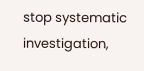stop systematic investigation,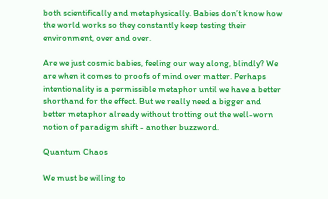both scientifically and metaphysically. Babies don’t know how the world works so they constantly keep testing their environment, over and over.

Are we just cosmic babies, feeling our way along, blindly? We are when it comes to proofs of mind over matter. Perhaps intentionality is a permissible metaphor until we have a better shorthand for the effect. But we really need a bigger and better metaphor already without trotting out the well-worn notion of paradigm shift - another buzzword.

Quantum Chaos

We must be willing to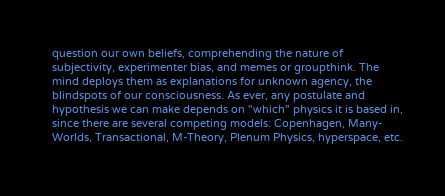question our own beliefs, comprehending the nature of subjectivity, experimenter bias, and memes or groupthink. The mind deploys them as explanations for unknown agency, the blindspots of our consciousness. As ever, any postulate and hypothesis we can make depends on "which" physics it is based in, since there are several competing models: Copenhagen, Many-Worlds, Transactional, M-Theory, Plenum Physics, hyperspace, etc.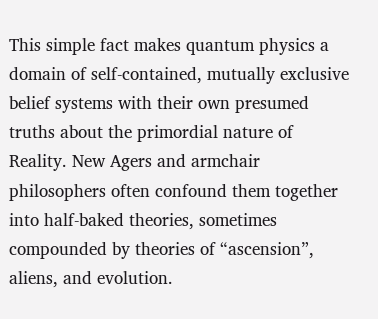This simple fact makes quantum physics a domain of self-contained, mutually exclusive belief systems with their own presumed truths about the primordial nature of Reality. New Agers and armchair philosophers often confound them together into half-baked theories, sometimes compounded by theories of “ascension”, aliens, and evolution.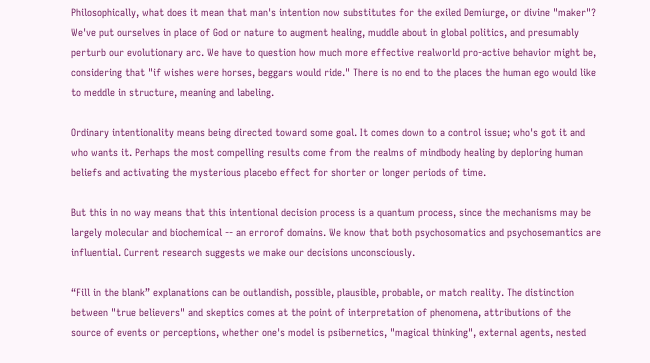Philosophically, what does it mean that man's intention now substitutes for the exiled Demiurge, or divine "maker"? We've put ourselves in place of God or nature to augment healing, muddle about in global politics, and presumably perturb our evolutionary arc. We have to question how much more effective realworld pro-active behavior might be, considering that "if wishes were horses, beggars would ride." There is no end to the places the human ego would like to meddle in structure, meaning and labeling.

Ordinary intentionality means being directed toward some goal. It comes down to a control issue; who's got it and who wants it. Perhaps the most compelling results come from the realms of mindbody healing by deploring human beliefs and activating the mysterious placebo effect for shorter or longer periods of time.

But this in no way means that this intentional decision process is a quantum process, since the mechanisms may be largely molecular and biochemical -- an errorof domains. We know that both psychosomatics and psychosemantics are influential. Current research suggests we make our decisions unconsciously.

“Fill in the blank” explanations can be outlandish, possible, plausible, probable, or match reality. The distinction between "true believers" and skeptics comes at the point of interpretation of phenomena, attributions of the source of events or perceptions, whether one's model is psibernetics, "magical thinking", external agents, nested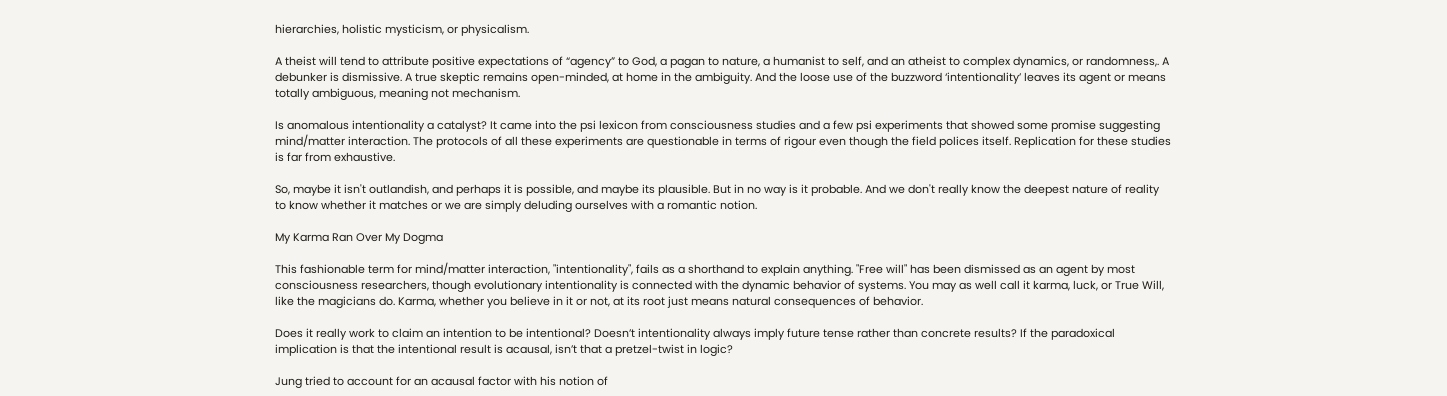hierarchies, holistic mysticism, or physicalism.

A theist will tend to attribute positive expectations of “agency” to God, a pagan to nature, a humanist to self, and an atheist to complex dynamics, or randomness,. A debunker is dismissive. A true skeptic remains open-minded, at home in the ambiguity. And the loose use of the buzzword ‘intentionality’ leaves its agent or means totally ambiguous, meaning not mechanism.

Is anomalous intentionality a catalyst? It came into the psi lexicon from consciousness studies and a few psi experiments that showed some promise suggesting mind/matter interaction. The protocols of all these experiments are questionable in terms of rigour even though the field polices itself. Replication for these studies is far from exhaustive.

So, maybe it isn't outlandish, and perhaps it is possible, and maybe its plausible. But in no way is it probable. And we don't really know the deepest nature of reality to know whether it matches or we are simply deluding ourselves with a romantic notion.

My Karma Ran Over My Dogma

This fashionable term for mind/matter interaction, "intentionality", fails as a shorthand to explain anything. "Free will" has been dismissed as an agent by most consciousness researchers, though evolutionary intentionality is connected with the dynamic behavior of systems. You may as well call it karma, luck, or True Will, like the magicians do. Karma, whether you believe in it or not, at its root just means natural consequences of behavior.

Does it really work to claim an intention to be intentional? Doesn’t intentionality always imply future tense rather than concrete results? If the paradoxical implication is that the intentional result is acausal, isn’t that a pretzel-twist in logic?

Jung tried to account for an acausal factor with his notion of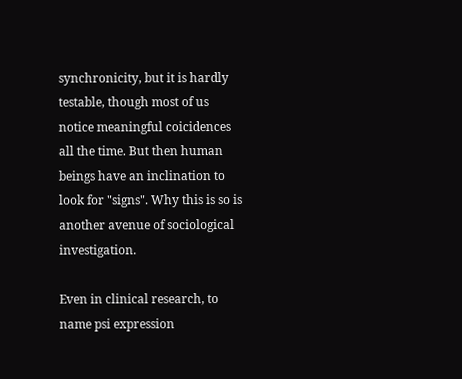synchronicity, but it is hardly testable, though most of us notice meaningful coicidences all the time. But then human beings have an inclination to look for "signs". Why this is so is another avenue of sociological investigation.

Even in clinical research, to name psi expression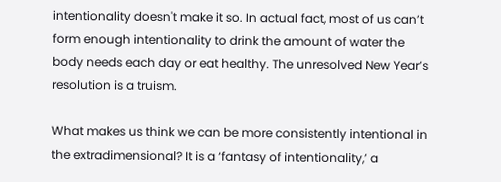intentionality doesn't make it so. In actual fact, most of us can’t form enough intentionality to drink the amount of water the body needs each day or eat healthy. The unresolved New Year’s resolution is a truism.

What makes us think we can be more consistently intentional in the extradimensional? It is a ‘fantasy of intentionality,’ a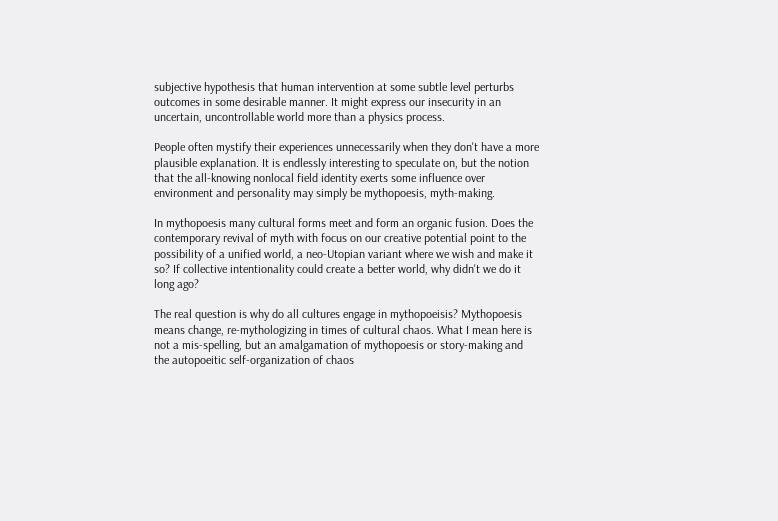subjective hypothesis that human intervention at some subtle level perturbs outcomes in some desirable manner. It might express our insecurity in an uncertain, uncontrollable world more than a physics process.

People often mystify their experiences unnecessarily when they don't have a more plausible explanation. It is endlessly interesting to speculate on, but the notion that the all-knowing nonlocal field identity exerts some influence over environment and personality may simply be mythopoesis, myth-making.

In mythopoesis many cultural forms meet and form an organic fusion. Does the contemporary revival of myth with focus on our creative potential point to the possibility of a unified world, a neo-Utopian variant where we wish and make it so? If collective intentionality could create a better world, why didn't we do it long ago?

The real question is why do all cultures engage in mythopoeisis? Mythopoesis means change, re-mythologizing in times of cultural chaos. What I mean here is not a mis-spelling, but an amalgamation of mythopoesis or story-making and the autopoeitic self-organization of chaos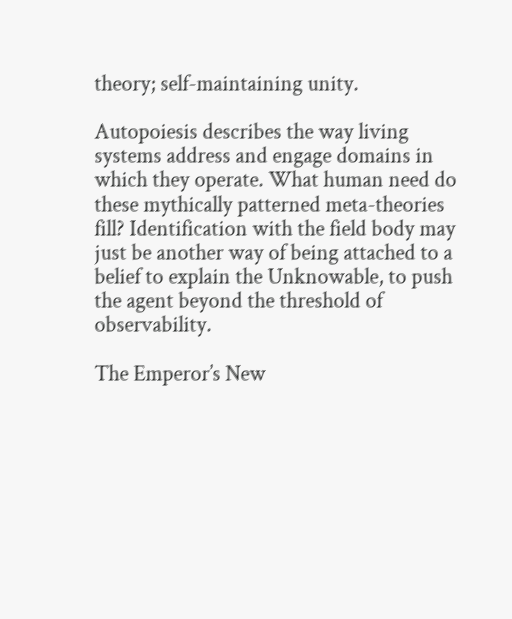theory; self-maintaining unity.

Autopoiesis describes the way living systems address and engage domains in which they operate. What human need do these mythically patterned meta-theories fill? Identification with the field body may just be another way of being attached to a belief to explain the Unknowable, to push the agent beyond the threshold of observability.

The Emperor’s New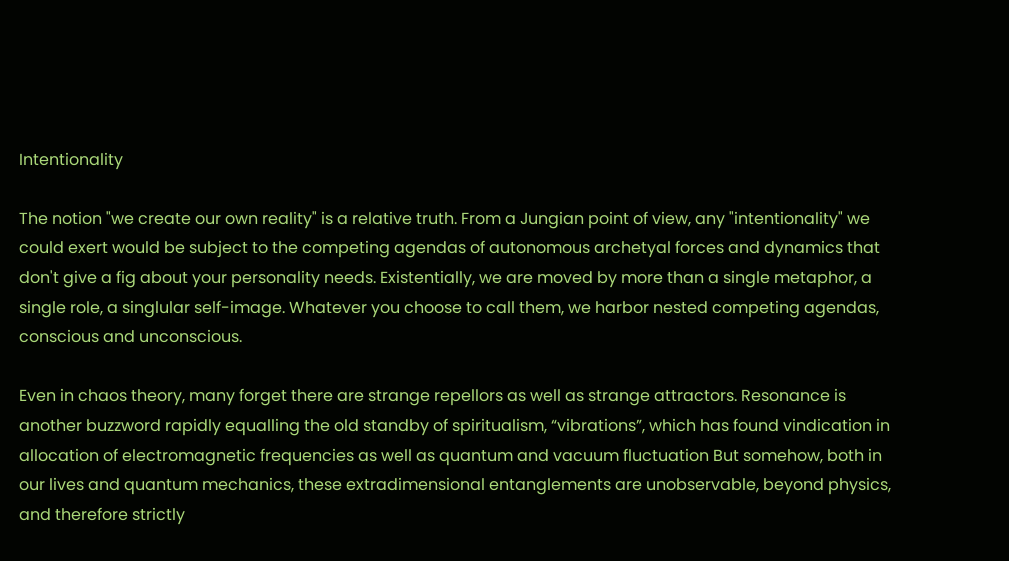Intentionality

The notion "we create our own reality" is a relative truth. From a Jungian point of view, any "intentionality" we could exert would be subject to the competing agendas of autonomous archetyal forces and dynamics that don't give a fig about your personality needs. Existentially, we are moved by more than a single metaphor, a single role, a singlular self-image. Whatever you choose to call them, we harbor nested competing agendas, conscious and unconscious.

Even in chaos theory, many forget there are strange repellors as well as strange attractors. Resonance is another buzzword rapidly equalling the old standby of spiritualism, “vibrations”, which has found vindication in allocation of electromagnetic frequencies as well as quantum and vacuum fluctuation But somehow, both in our lives and quantum mechanics, these extradimensional entanglements are unobservable, beyond physics, and therefore strictly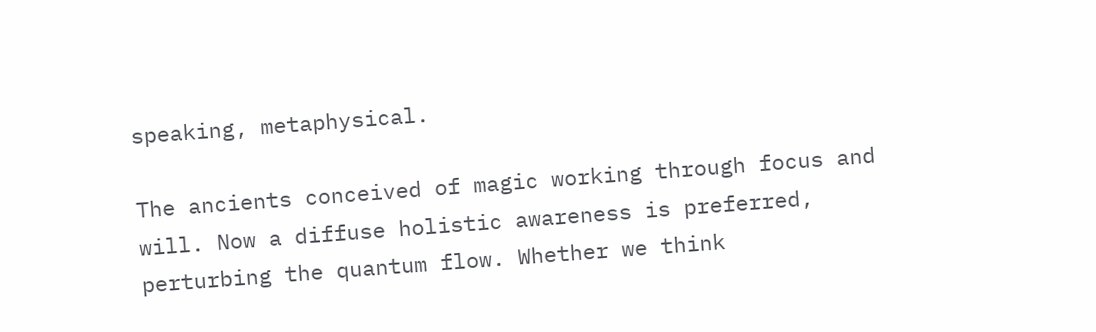speaking, metaphysical.

The ancients conceived of magic working through focus and will. Now a diffuse holistic awareness is preferred, perturbing the quantum flow. Whether we think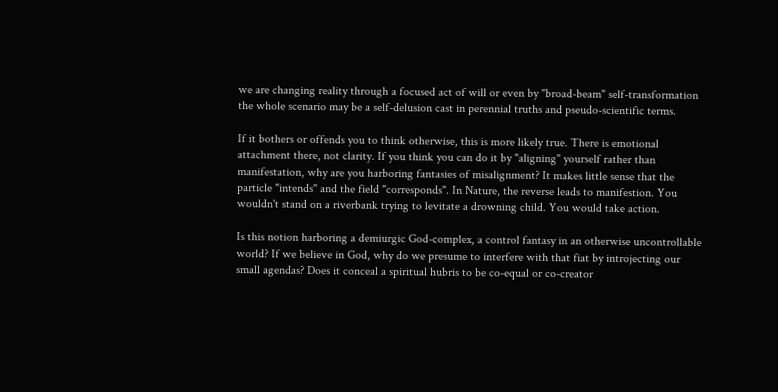we are changing reality through a focused act of will or even by "broad-beam" self-transformation the whole scenario may be a self-delusion cast in perennial truths and pseudo-scientific terms.

If it bothers or offends you to think otherwise, this is more likely true. There is emotional attachment there, not clarity. If you think you can do it by "aligning" yourself rather than manifestation, why are you harboring fantasies of misalignment? It makes little sense that the particle "intends" and the field "corresponds". In Nature, the reverse leads to manifestion. You wouldn't stand on a riverbank trying to levitate a drowning child. You would take action.

Is this notion harboring a demiurgic God-complex, a control fantasy in an otherwise uncontrollable world? If we believe in God, why do we presume to interfere with that fiat by introjecting our small agendas? Does it conceal a spiritual hubris to be co-equal or co-creator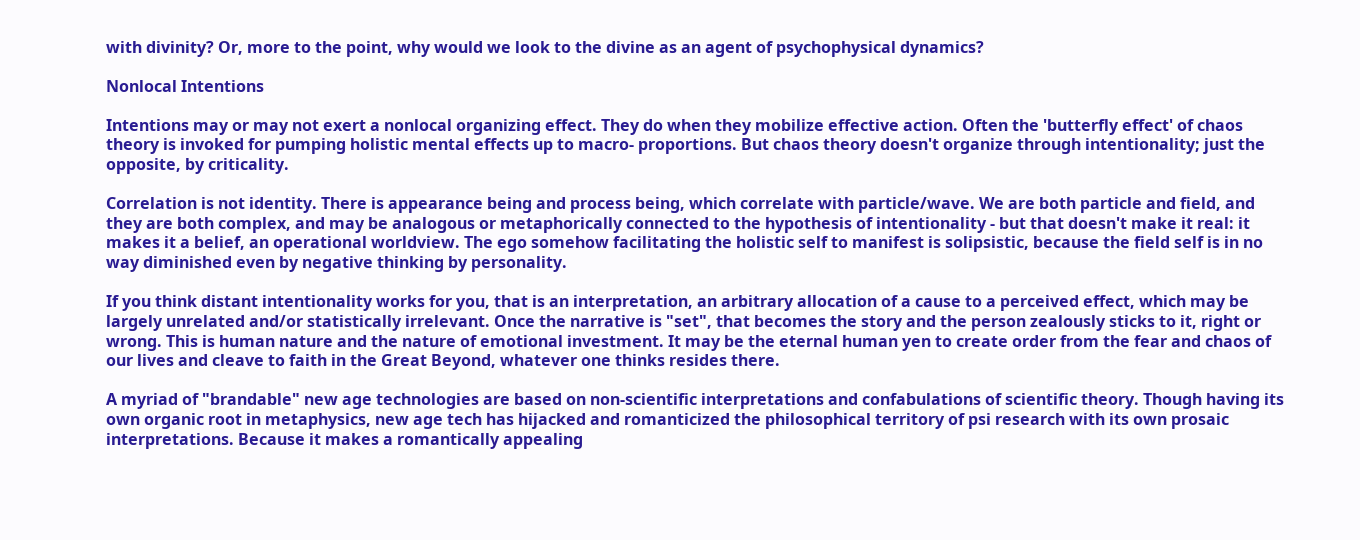with divinity? Or, more to the point, why would we look to the divine as an agent of psychophysical dynamics?

Nonlocal Intentions

Intentions may or may not exert a nonlocal organizing effect. They do when they mobilize effective action. Often the 'butterfly effect' of chaos theory is invoked for pumping holistic mental effects up to macro- proportions. But chaos theory doesn't organize through intentionality; just the opposite, by criticality.

Correlation is not identity. There is appearance being and process being, which correlate with particle/wave. We are both particle and field, and they are both complex, and may be analogous or metaphorically connected to the hypothesis of intentionality - but that doesn't make it real: it makes it a belief, an operational worldview. The ego somehow facilitating the holistic self to manifest is solipsistic, because the field self is in no way diminished even by negative thinking by personality.

If you think distant intentionality works for you, that is an interpretation, an arbitrary allocation of a cause to a perceived effect, which may be largely unrelated and/or statistically irrelevant. Once the narrative is "set", that becomes the story and the person zealously sticks to it, right or wrong. This is human nature and the nature of emotional investment. It may be the eternal human yen to create order from the fear and chaos of our lives and cleave to faith in the Great Beyond, whatever one thinks resides there.

A myriad of "brandable" new age technologies are based on non-scientific interpretations and confabulations of scientific theory. Though having its own organic root in metaphysics, new age tech has hijacked and romanticized the philosophical territory of psi research with its own prosaic interpretations. Because it makes a romantically appealing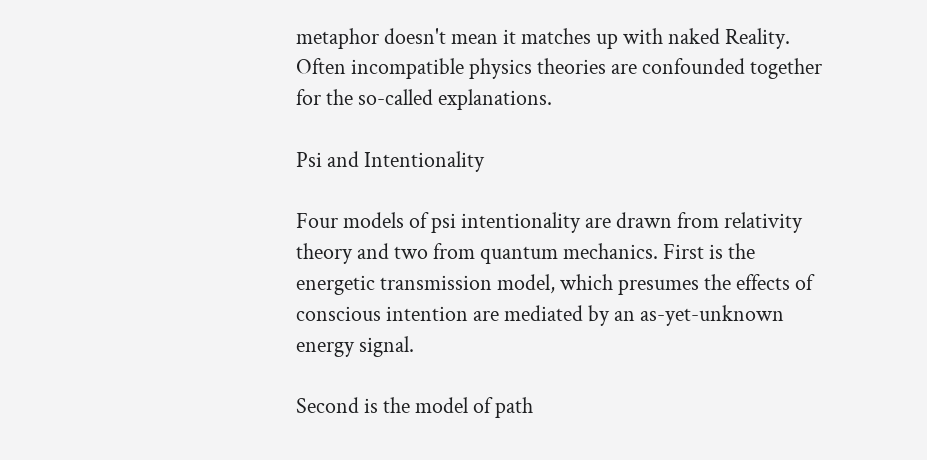metaphor doesn't mean it matches up with naked Reality. Often incompatible physics theories are confounded together for the so-called explanations.

Psi and Intentionality

Four models of psi intentionality are drawn from relativity theory and two from quantum mechanics. First is the energetic transmission model, which presumes the effects of conscious intention are mediated by an as-yet-unknown energy signal.

Second is the model of path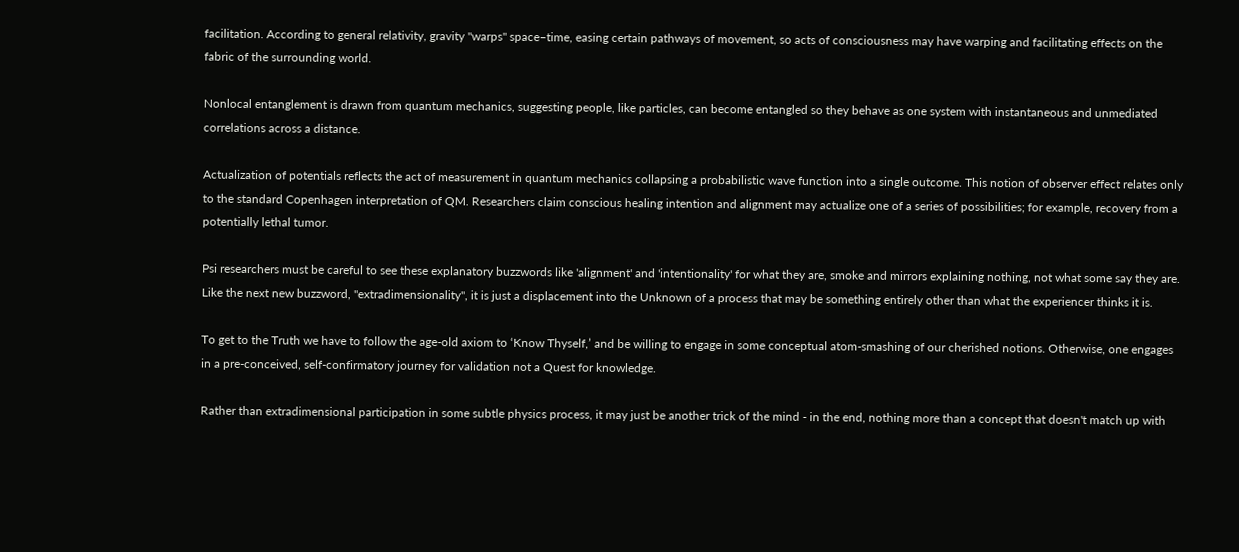facilitation. According to general relativity, gravity "warps" space–time, easing certain pathways of movement, so acts of consciousness may have warping and facilitating effects on the fabric of the surrounding world.

Nonlocal entanglement is drawn from quantum mechanics, suggesting people, like particles, can become entangled so they behave as one system with instantaneous and unmediated correlations across a distance.

Actualization of potentials reflects the act of measurement in quantum mechanics collapsing a probabilistic wave function into a single outcome. This notion of observer effect relates only to the standard Copenhagen interpretation of QM. Researchers claim conscious healing intention and alignment may actualize one of a series of possibilities; for example, recovery from a potentially lethal tumor.

Psi researchers must be careful to see these explanatory buzzwords like 'alignment' and 'intentionality' for what they are, smoke and mirrors explaining nothing, not what some say they are. Like the next new buzzword, "extradimensionality", it is just a displacement into the Unknown of a process that may be something entirely other than what the experiencer thinks it is.

To get to the Truth we have to follow the age-old axiom to ‘Know Thyself,’ and be willing to engage in some conceptual atom-smashing of our cherished notions. Otherwise, one engages in a pre-conceived, self-confirmatory journey for validation not a Quest for knowledge.

Rather than extradimensional participation in some subtle physics process, it may just be another trick of the mind - in the end, nothing more than a concept that doesn't match up with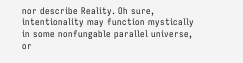nor describe Reality. Oh sure, intentionality may function mystically in some nonfungable parallel universe, or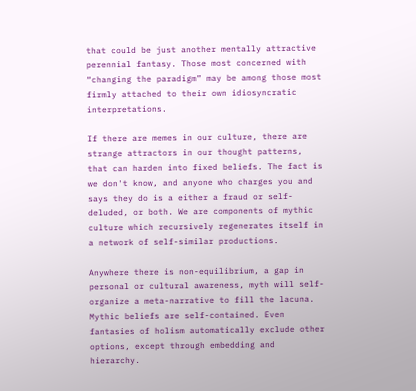that could be just another mentally attractive perennial fantasy. Those most concerned with “changing the paradigm” may be among those most firmly attached to their own idiosyncratic interpretations.

If there are memes in our culture, there are strange attractors in our thought patterns, that can harden into fixed beliefs. The fact is we don't know, and anyone who charges you and says they do is a either a fraud or self-deluded, or both. We are components of mythic culture which recursively regenerates itself in a network of self-similar productions.

Anywhere there is non-equilibrium, a gap in personal or cultural awareness, myth will self-organize a meta-narrative to fill the lacuna. Mythic beliefs are self-contained. Even fantasies of holism automatically exclude other options, except through embedding and hierarchy.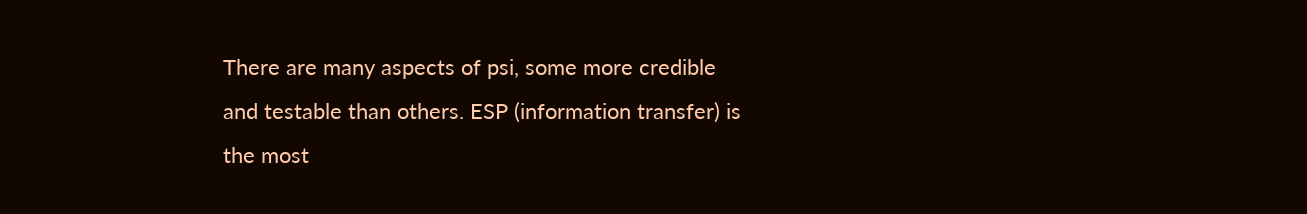There are many aspects of psi, some more credible and testable than others. ESP (information transfer) is the most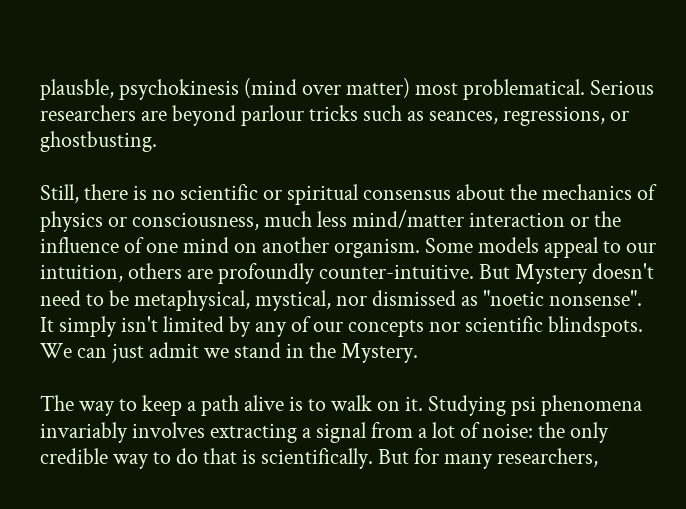plausble, psychokinesis (mind over matter) most problematical. Serious researchers are beyond parlour tricks such as seances, regressions, or ghostbusting.

Still, there is no scientific or spiritual consensus about the mechanics of physics or consciousness, much less mind/matter interaction or the influence of one mind on another organism. Some models appeal to our intuition, others are profoundly counter-intuitive. But Mystery doesn't need to be metaphysical, mystical, nor dismissed as "noetic nonsense". It simply isn't limited by any of our concepts nor scientific blindspots. We can just admit we stand in the Mystery.

The way to keep a path alive is to walk on it. Studying psi phenomena invariably involves extracting a signal from a lot of noise: the only credible way to do that is scientifically. But for many researchers,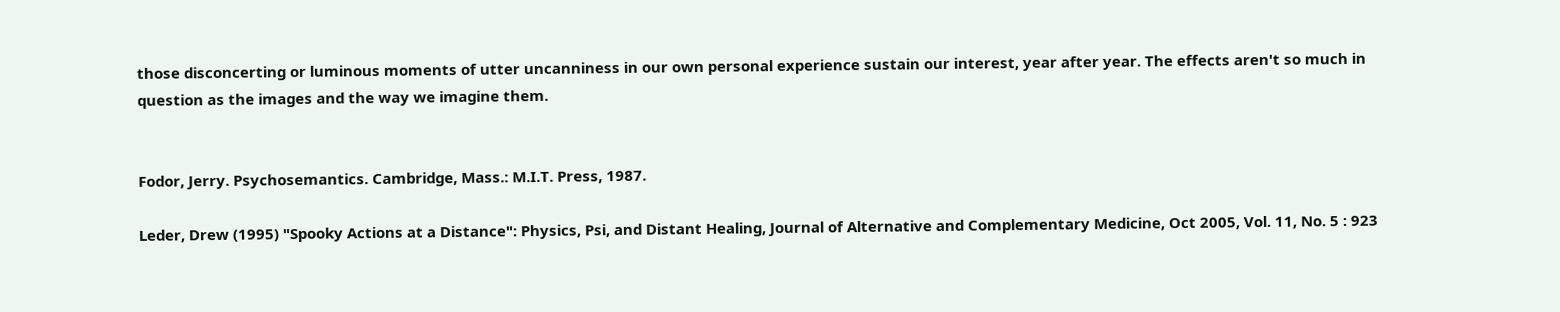those disconcerting or luminous moments of utter uncanniness in our own personal experience sustain our interest, year after year. The effects aren't so much in question as the images and the way we imagine them.


Fodor, Jerry. Psychosemantics. Cambridge, Mass.: M.I.T. Press, 1987.

Leder, Drew (1995) "Spooky Actions at a Distance": Physics, Psi, and Distant Healing, Journal of Alternative and Complementary Medicine, Oct 2005, Vol. 11, No. 5 : 923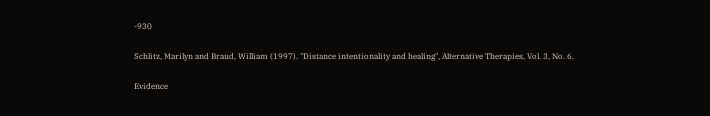-930

Schlitz, Marilyn and Braud, William (1997). "Distance intentionality and healing", Alternative Therapies, Vol. 3, No. 6.

Evidence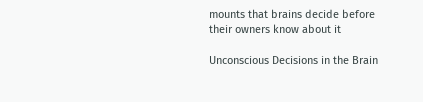mounts that brains decide before their owners know about it

Unconscious Decisions in the Brain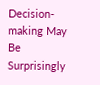Decision-making May Be Surprisingly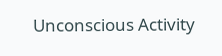Unconscious Activity